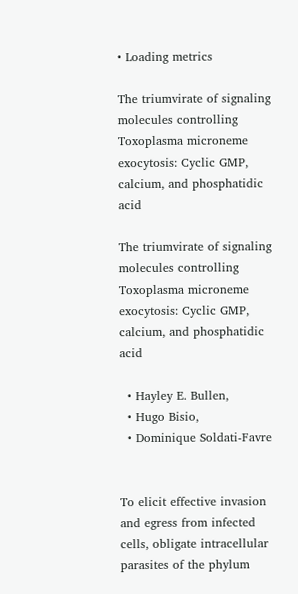• Loading metrics

The triumvirate of signaling molecules controlling Toxoplasma microneme exocytosis: Cyclic GMP, calcium, and phosphatidic acid

The triumvirate of signaling molecules controlling Toxoplasma microneme exocytosis: Cyclic GMP, calcium, and phosphatidic acid

  • Hayley E. Bullen,
  • Hugo Bisio,
  • Dominique Soldati-Favre


To elicit effective invasion and egress from infected cells, obligate intracellular parasites of the phylum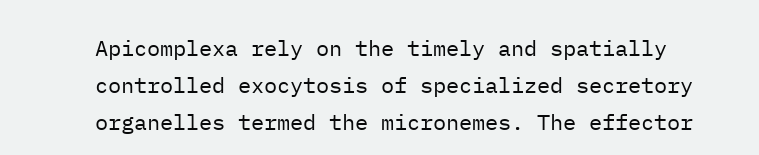Apicomplexa rely on the timely and spatially controlled exocytosis of specialized secretory organelles termed the micronemes. The effector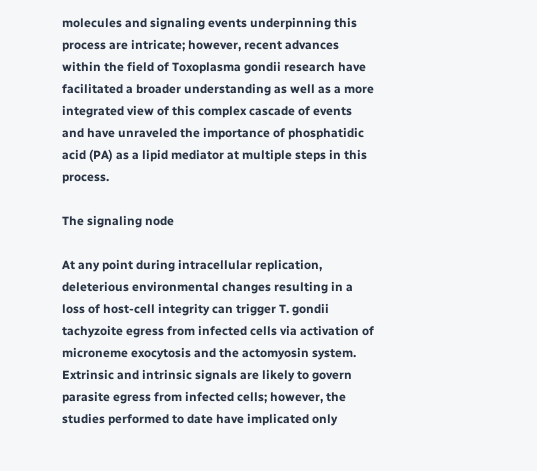molecules and signaling events underpinning this process are intricate; however, recent advances within the field of Toxoplasma gondii research have facilitated a broader understanding as well as a more integrated view of this complex cascade of events and have unraveled the importance of phosphatidic acid (PA) as a lipid mediator at multiple steps in this process.

The signaling node

At any point during intracellular replication, deleterious environmental changes resulting in a loss of host-cell integrity can trigger T. gondii tachyzoite egress from infected cells via activation of microneme exocytosis and the actomyosin system. Extrinsic and intrinsic signals are likely to govern parasite egress from infected cells; however, the studies performed to date have implicated only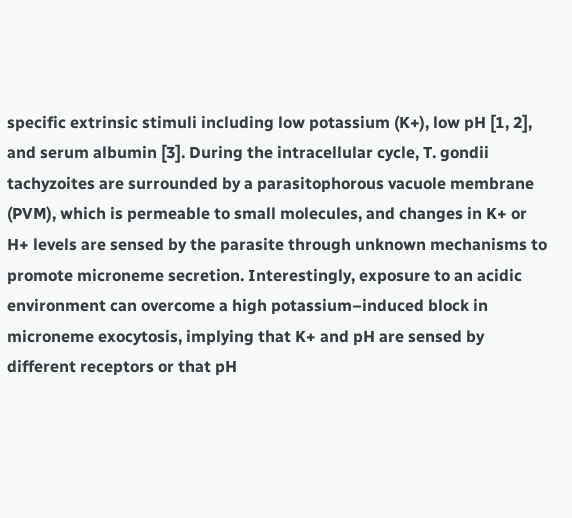specific extrinsic stimuli including low potassium (K+), low pH [1, 2], and serum albumin [3]. During the intracellular cycle, T. gondii tachyzoites are surrounded by a parasitophorous vacuole membrane (PVM), which is permeable to small molecules, and changes in K+ or H+ levels are sensed by the parasite through unknown mechanisms to promote microneme secretion. Interestingly, exposure to an acidic environment can overcome a high potassium–induced block in microneme exocytosis, implying that K+ and pH are sensed by different receptors or that pH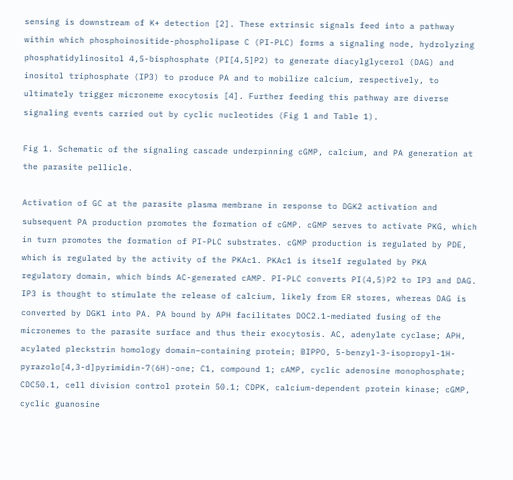sensing is downstream of K+ detection [2]. These extrinsic signals feed into a pathway within which phosphoinositide-phospholipase C (PI-PLC) forms a signaling node, hydrolyzing phosphatidylinositol 4,5-bisphosphate (PI[4,5]P2) to generate diacylglycerol (DAG) and inositol triphosphate (IP3) to produce PA and to mobilize calcium, respectively, to ultimately trigger microneme exocytosis [4]. Further feeding this pathway are diverse signaling events carried out by cyclic nucleotides (Fig 1 and Table 1).

Fig 1. Schematic of the signaling cascade underpinning cGMP, calcium, and PA generation at the parasite pellicle.

Activation of GC at the parasite plasma membrane in response to DGK2 activation and subsequent PA production promotes the formation of cGMP. cGMP serves to activate PKG, which in turn promotes the formation of PI-PLC substrates. cGMP production is regulated by PDE, which is regulated by the activity of the PKAc1. PKAc1 is itself regulated by PKA regulatory domain, which binds AC-generated cAMP. PI-PLC converts PI(4,5)P2 to IP3 and DAG. IP3 is thought to stimulate the release of calcium, likely from ER stores, whereas DAG is converted by DGK1 into PA. PA bound by APH facilitates DOC2.1-mediated fusing of the micronemes to the parasite surface and thus their exocytosis. AC, adenylate cyclase; APH, acylated pleckstrin homology domain–containing protein; BIPPO, 5-benzyl-3-isopropyl-1H-pyrazolo[4,3-d]pyrimidin-7(6H)-one; C1, compound 1; cAMP, cyclic adenosine monophosphate; CDC50.1, cell division control protein 50.1; CDPK, calcium-dependent protein kinase; cGMP, cyclic guanosine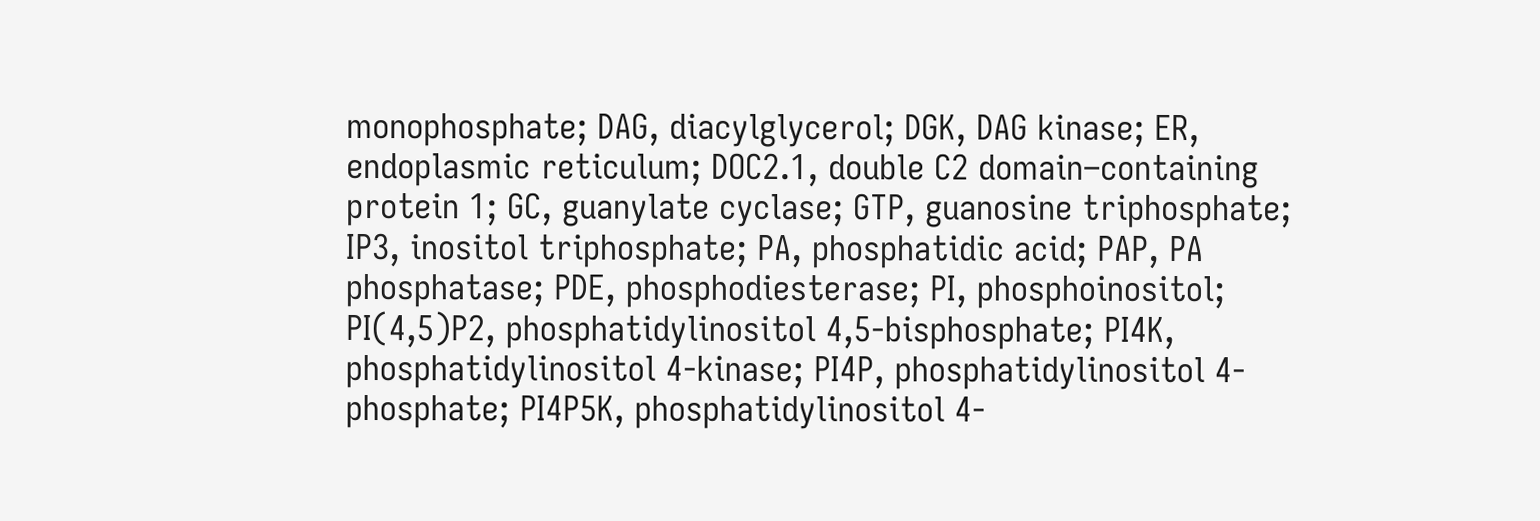monophosphate; DAG, diacylglycerol; DGK, DAG kinase; ER, endoplasmic reticulum; DOC2.1, double C2 domain–containing protein 1; GC, guanylate cyclase; GTP, guanosine triphosphate; IP3, inositol triphosphate; PA, phosphatidic acid; PAP, PA phosphatase; PDE, phosphodiesterase; PI, phosphoinositol; PI(4,5)P2, phosphatidylinositol 4,5-bisphosphate; PI4K, phosphatidylinositol 4-kinase; PI4P, phosphatidylinositol 4-phosphate; PI4P5K, phosphatidylinositol 4-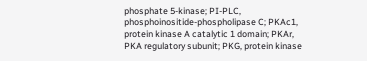phosphate 5-kinase; PI-PLC, phosphoinositide-phospholipase C; PKAc1, protein kinase A catalytic 1 domain; PKAr, PKA regulatory subunit; PKG, protein kinase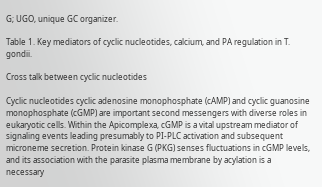G; UGO, unique GC organizer.

Table 1. Key mediators of cyclic nucleotides, calcium, and PA regulation in T. gondii.

Cross talk between cyclic nucleotides

Cyclic nucleotides cyclic adenosine monophosphate (cAMP) and cyclic guanosine monophosphate (cGMP) are important second messengers with diverse roles in eukaryotic cells. Within the Apicomplexa, cGMP is a vital upstream mediator of signaling events leading presumably to PI-PLC activation and subsequent microneme secretion. Protein kinase G (PKG) senses fluctuations in cGMP levels, and its association with the parasite plasma membrane by acylation is a necessary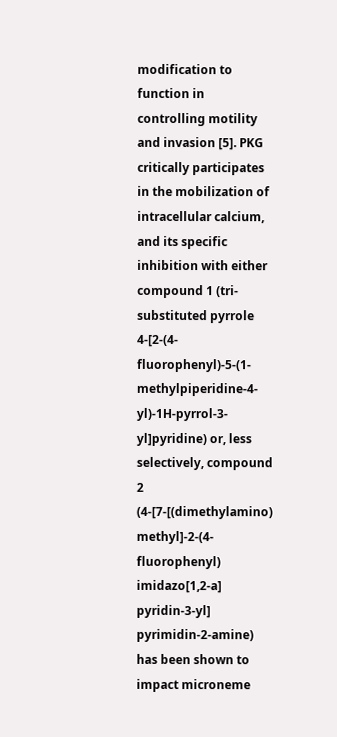modification to function in controlling motility and invasion [5]. PKG critically participates in the mobilization of intracellular calcium, and its specific inhibition with either compound 1 (tri-substituted pyrrole 4-[2-(4-fluorophenyl)-5-(1-methylpiperidine-4-yl)-1H-pyrrol-3-yl]pyridine) or, less selectively, compound 2 (4-[7-[(dimethylamino) methyl]-2-(4-fluorophenyl) imidazo[1,2-a] pyridin-3-yl] pyrimidin-2-amine) has been shown to impact microneme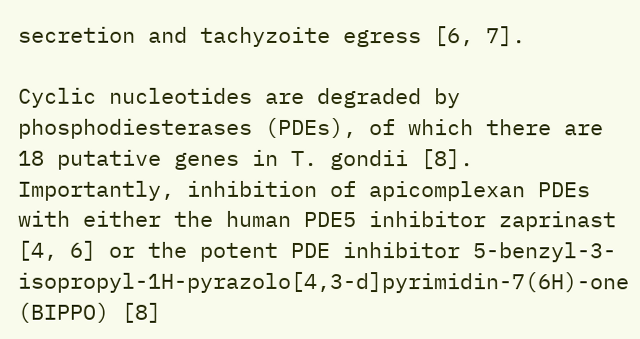secretion and tachyzoite egress [6, 7].

Cyclic nucleotides are degraded by phosphodiesterases (PDEs), of which there are 18 putative genes in T. gondii [8]. Importantly, inhibition of apicomplexan PDEs with either the human PDE5 inhibitor zaprinast [4, 6] or the potent PDE inhibitor 5-benzyl-3-isopropyl-1H-pyrazolo[4,3-d]pyrimidin-7(6H)-one (BIPPO) [8]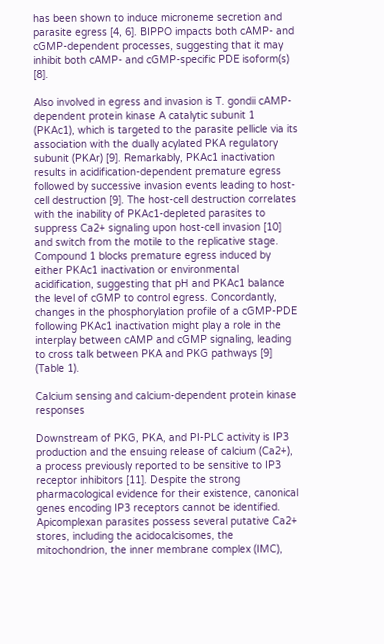has been shown to induce microneme secretion and parasite egress [4, 6]. BIPPO impacts both cAMP- and cGMP-dependent processes, suggesting that it may inhibit both cAMP- and cGMP-specific PDE isoform(s) [8].

Also involved in egress and invasion is T. gondii cAMP-dependent protein kinase A catalytic subunit 1 (PKAc1), which is targeted to the parasite pellicle via its association with the dually acylated PKA regulatory subunit (PKAr) [9]. Remarkably, PKAc1 inactivation results in acidification-dependent premature egress followed by successive invasion events leading to host-cell destruction [9]. The host-cell destruction correlates with the inability of PKAc1-depleted parasites to suppress Ca2+ signaling upon host-cell invasion [10] and switch from the motile to the replicative stage. Compound 1 blocks premature egress induced by either PKAc1 inactivation or environmental acidification, suggesting that pH and PKAc1 balance the level of cGMP to control egress. Concordantly, changes in the phosphorylation profile of a cGMP-PDE following PKAc1 inactivation might play a role in the interplay between cAMP and cGMP signaling, leading to cross talk between PKA and PKG pathways [9] (Table 1).

Calcium sensing and calcium-dependent protein kinase responses

Downstream of PKG, PKA, and PI-PLC activity is IP3 production and the ensuing release of calcium (Ca2+), a process previously reported to be sensitive to IP3 receptor inhibitors [11]. Despite the strong pharmacological evidence for their existence, canonical genes encoding IP3 receptors cannot be identified. Apicomplexan parasites possess several putative Ca2+ stores, including the acidocalcisomes, the mitochondrion, the inner membrane complex (IMC),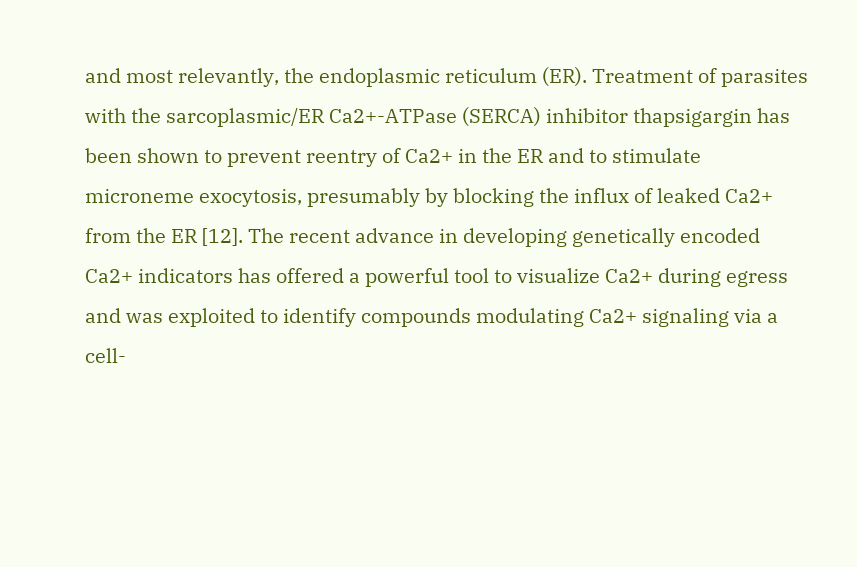and most relevantly, the endoplasmic reticulum (ER). Treatment of parasites with the sarcoplasmic/ER Ca2+-ATPase (SERCA) inhibitor thapsigargin has been shown to prevent reentry of Ca2+ in the ER and to stimulate microneme exocytosis, presumably by blocking the influx of leaked Ca2+ from the ER [12]. The recent advance in developing genetically encoded Ca2+ indicators has offered a powerful tool to visualize Ca2+ during egress and was exploited to identify compounds modulating Ca2+ signaling via a cell-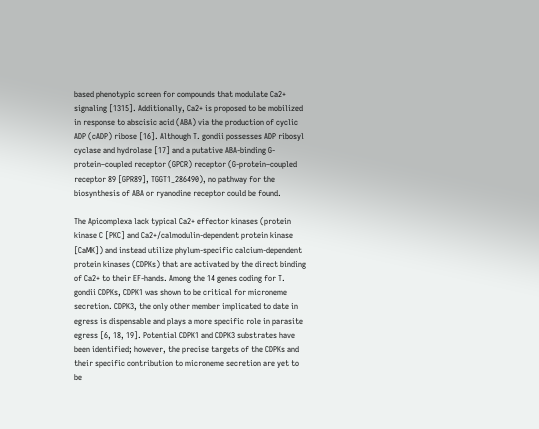based phenotypic screen for compounds that modulate Ca2+ signaling [1315]. Additionally, Ca2+ is proposed to be mobilized in response to abscisic acid (ABA) via the production of cyclic ADP (cADP) ribose [16]. Although T. gondii possesses ADP ribosyl cyclase and hydrolase [17] and a putative ABA-binding G-protein–coupled receptor (GPCR) receptor (G-protein–coupled receptor 89 [GPR89], TGGT1_286490), no pathway for the biosynthesis of ABA or ryanodine receptor could be found.

The Apicomplexa lack typical Ca2+ effector kinases (protein kinase C [PKC] and Ca2+/calmodulin-dependent protein kinase [CaMK]) and instead utilize phylum-specific calcium-dependent protein kinases (CDPKs) that are activated by the direct binding of Ca2+ to their EF-hands. Among the 14 genes coding for T. gondii CDPKs, CDPK1 was shown to be critical for microneme secretion. CDPK3, the only other member implicated to date in egress is dispensable and plays a more specific role in parasite egress [6, 18, 19]. Potential CDPK1 and CDPK3 substrates have been identified; however, the precise targets of the CDPKs and their specific contribution to microneme secretion are yet to be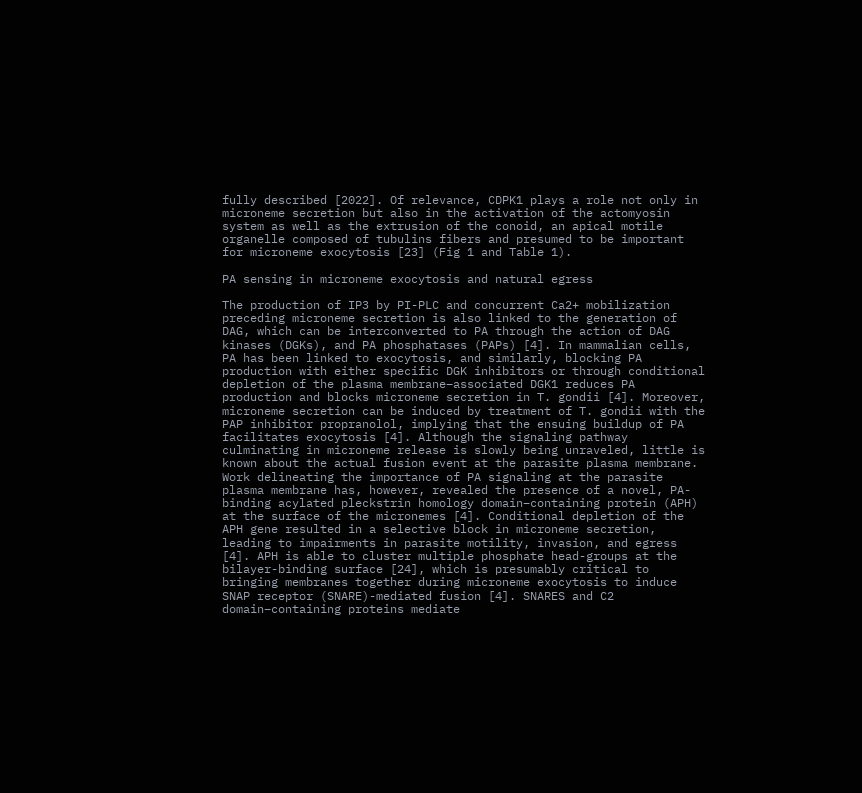fully described [2022]. Of relevance, CDPK1 plays a role not only in microneme secretion but also in the activation of the actomyosin system as well as the extrusion of the conoid, an apical motile organelle composed of tubulins fibers and presumed to be important for microneme exocytosis [23] (Fig 1 and Table 1).

PA sensing in microneme exocytosis and natural egress

The production of IP3 by PI-PLC and concurrent Ca2+ mobilization preceding microneme secretion is also linked to the generation of DAG, which can be interconverted to PA through the action of DAG kinases (DGKs), and PA phosphatases (PAPs) [4]. In mammalian cells, PA has been linked to exocytosis, and similarly, blocking PA production with either specific DGK inhibitors or through conditional depletion of the plasma membrane–associated DGK1 reduces PA production and blocks microneme secretion in T. gondii [4]. Moreover, microneme secretion can be induced by treatment of T. gondii with the PAP inhibitor propranolol, implying that the ensuing buildup of PA facilitates exocytosis [4]. Although the signaling pathway culminating in microneme release is slowly being unraveled, little is known about the actual fusion event at the parasite plasma membrane. Work delineating the importance of PA signaling at the parasite plasma membrane has, however, revealed the presence of a novel, PA-binding acylated pleckstrin homology domain–containing protein (APH) at the surface of the micronemes [4]. Conditional depletion of the APH gene resulted in a selective block in microneme secretion, leading to impairments in parasite motility, invasion, and egress [4]. APH is able to cluster multiple phosphate head-groups at the bilayer-binding surface [24], which is presumably critical to bringing membranes together during microneme exocytosis to induce SNAP receptor (SNARE)-mediated fusion [4]. SNARES and C2 domain–containing proteins mediate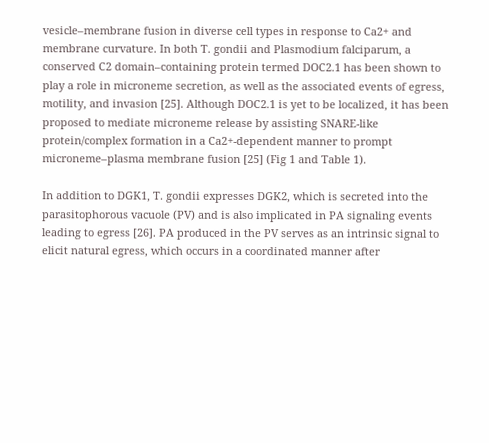vesicle–membrane fusion in diverse cell types in response to Ca2+ and membrane curvature. In both T. gondii and Plasmodium falciparum, a conserved C2 domain–containing protein termed DOC2.1 has been shown to play a role in microneme secretion, as well as the associated events of egress, motility, and invasion [25]. Although DOC2.1 is yet to be localized, it has been proposed to mediate microneme release by assisting SNARE-like protein/complex formation in a Ca2+-dependent manner to prompt microneme–plasma membrane fusion [25] (Fig 1 and Table 1).

In addition to DGK1, T. gondii expresses DGK2, which is secreted into the parasitophorous vacuole (PV) and is also implicated in PA signaling events leading to egress [26]. PA produced in the PV serves as an intrinsic signal to elicit natural egress, which occurs in a coordinated manner after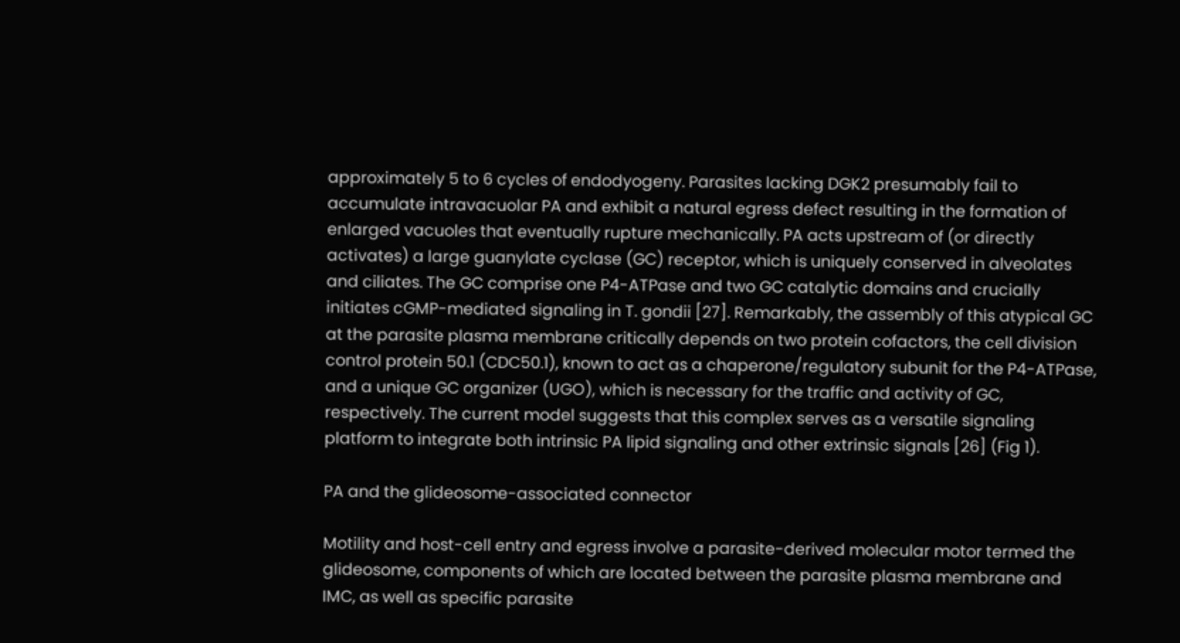approximately 5 to 6 cycles of endodyogeny. Parasites lacking DGK2 presumably fail to accumulate intravacuolar PA and exhibit a natural egress defect resulting in the formation of enlarged vacuoles that eventually rupture mechanically. PA acts upstream of (or directly activates) a large guanylate cyclase (GC) receptor, which is uniquely conserved in alveolates and ciliates. The GC comprise one P4-ATPase and two GC catalytic domains and crucially initiates cGMP-mediated signaling in T. gondii [27]. Remarkably, the assembly of this atypical GC at the parasite plasma membrane critically depends on two protein cofactors, the cell division control protein 50.1 (CDC50.1), known to act as a chaperone/regulatory subunit for the P4-ATPase, and a unique GC organizer (UGO), which is necessary for the traffic and activity of GC, respectively. The current model suggests that this complex serves as a versatile signaling platform to integrate both intrinsic PA lipid signaling and other extrinsic signals [26] (Fig 1).

PA and the glideosome-associated connector

Motility and host-cell entry and egress involve a parasite-derived molecular motor termed the glideosome, components of which are located between the parasite plasma membrane and IMC, as well as specific parasite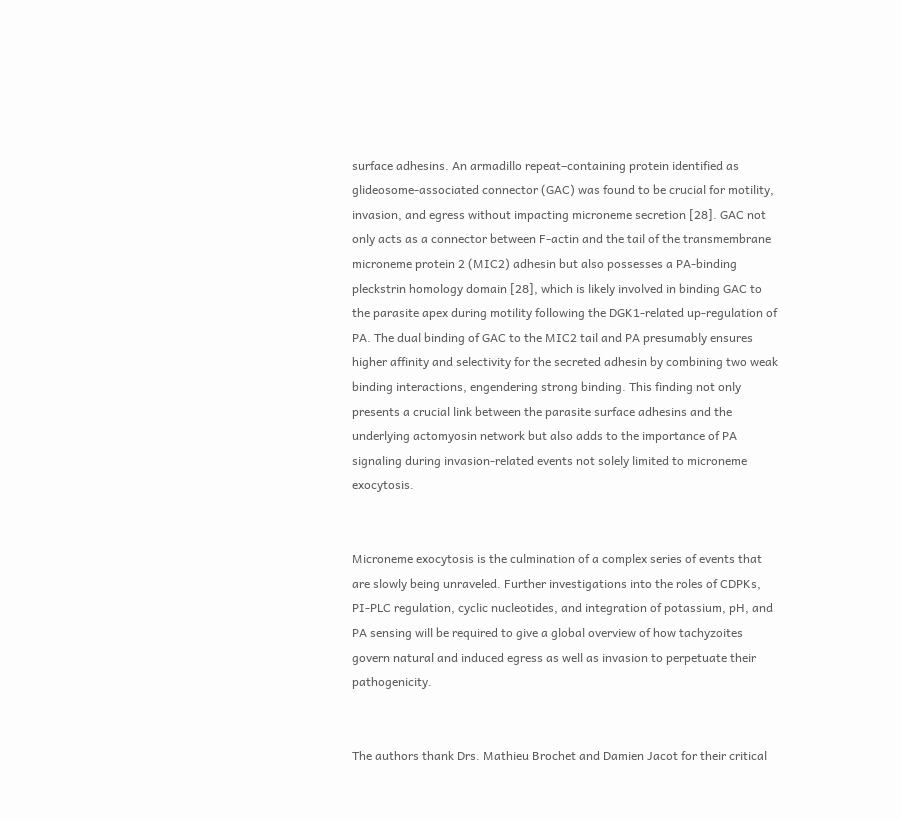surface adhesins. An armadillo repeat–containing protein identified as glideosome-associated connector (GAC) was found to be crucial for motility, invasion, and egress without impacting microneme secretion [28]. GAC not only acts as a connector between F-actin and the tail of the transmembrane microneme protein 2 (MIC2) adhesin but also possesses a PA-binding pleckstrin homology domain [28], which is likely involved in binding GAC to the parasite apex during motility following the DGK1-related up-regulation of PA. The dual binding of GAC to the MIC2 tail and PA presumably ensures higher affinity and selectivity for the secreted adhesin by combining two weak binding interactions, engendering strong binding. This finding not only presents a crucial link between the parasite surface adhesins and the underlying actomyosin network but also adds to the importance of PA signaling during invasion-related events not solely limited to microneme exocytosis.


Microneme exocytosis is the culmination of a complex series of events that are slowly being unraveled. Further investigations into the roles of CDPKs, PI-PLC regulation, cyclic nucleotides, and integration of potassium, pH, and PA sensing will be required to give a global overview of how tachyzoites govern natural and induced egress as well as invasion to perpetuate their pathogenicity.


The authors thank Drs. Mathieu Brochet and Damien Jacot for their critical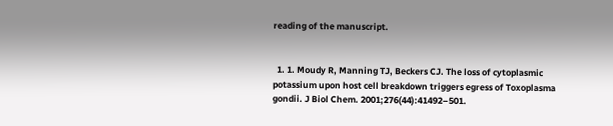reading of the manuscript.


  1. 1. Moudy R, Manning TJ, Beckers CJ. The loss of cytoplasmic potassium upon host cell breakdown triggers egress of Toxoplasma gondii. J Biol Chem. 2001;276(44):41492–501.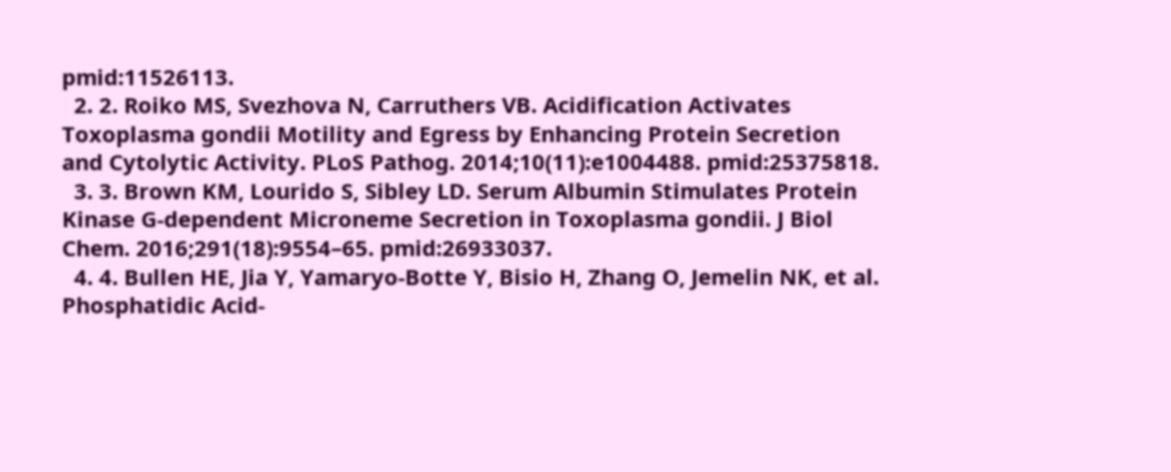pmid:11526113.
  2. 2. Roiko MS, Svezhova N, Carruthers VB. Acidification Activates Toxoplasma gondii Motility and Egress by Enhancing Protein Secretion and Cytolytic Activity. PLoS Pathog. 2014;10(11):e1004488. pmid:25375818.
  3. 3. Brown KM, Lourido S, Sibley LD. Serum Albumin Stimulates Protein Kinase G-dependent Microneme Secretion in Toxoplasma gondii. J Biol Chem. 2016;291(18):9554–65. pmid:26933037.
  4. 4. Bullen HE, Jia Y, Yamaryo-Botte Y, Bisio H, Zhang O, Jemelin NK, et al. Phosphatidic Acid-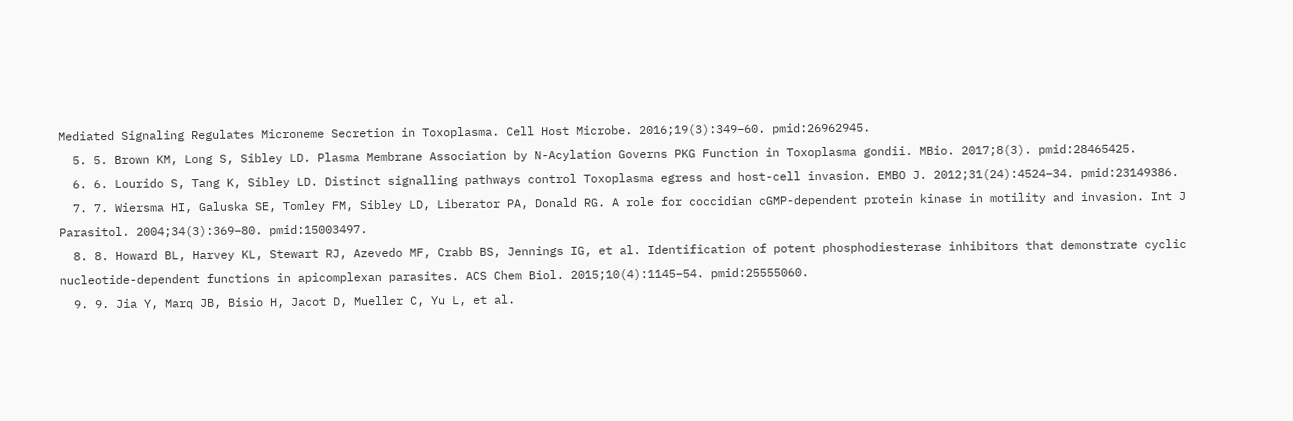Mediated Signaling Regulates Microneme Secretion in Toxoplasma. Cell Host Microbe. 2016;19(3):349–60. pmid:26962945.
  5. 5. Brown KM, Long S, Sibley LD. Plasma Membrane Association by N-Acylation Governs PKG Function in Toxoplasma gondii. MBio. 2017;8(3). pmid:28465425.
  6. 6. Lourido S, Tang K, Sibley LD. Distinct signalling pathways control Toxoplasma egress and host-cell invasion. EMBO J. 2012;31(24):4524–34. pmid:23149386.
  7. 7. Wiersma HI, Galuska SE, Tomley FM, Sibley LD, Liberator PA, Donald RG. A role for coccidian cGMP-dependent protein kinase in motility and invasion. Int J Parasitol. 2004;34(3):369–80. pmid:15003497.
  8. 8. Howard BL, Harvey KL, Stewart RJ, Azevedo MF, Crabb BS, Jennings IG, et al. Identification of potent phosphodiesterase inhibitors that demonstrate cyclic nucleotide-dependent functions in apicomplexan parasites. ACS Chem Biol. 2015;10(4):1145–54. pmid:25555060.
  9. 9. Jia Y, Marq JB, Bisio H, Jacot D, Mueller C, Yu L, et al.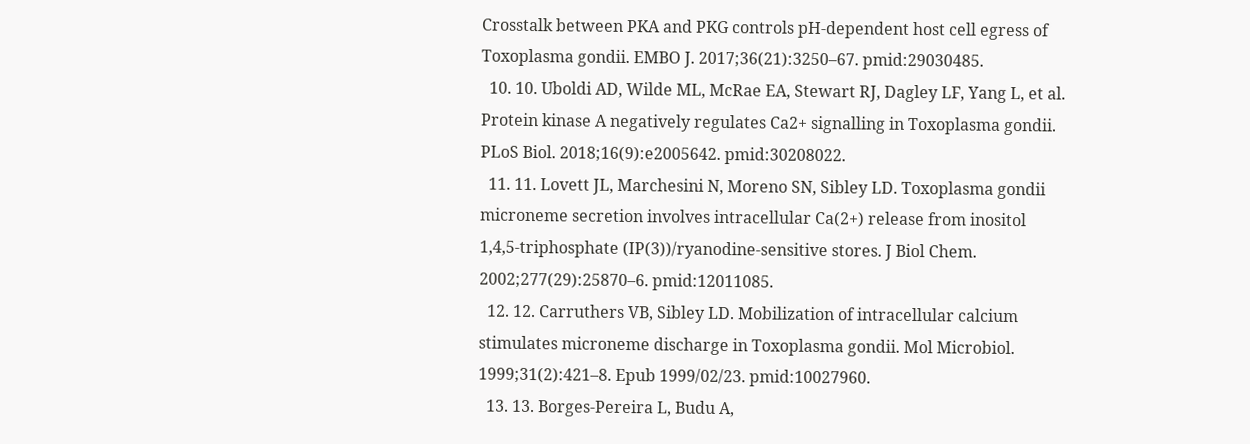Crosstalk between PKA and PKG controls pH-dependent host cell egress of Toxoplasma gondii. EMBO J. 2017;36(21):3250–67. pmid:29030485.
  10. 10. Uboldi AD, Wilde ML, McRae EA, Stewart RJ, Dagley LF, Yang L, et al. Protein kinase A negatively regulates Ca2+ signalling in Toxoplasma gondii. PLoS Biol. 2018;16(9):e2005642. pmid:30208022.
  11. 11. Lovett JL, Marchesini N, Moreno SN, Sibley LD. Toxoplasma gondii microneme secretion involves intracellular Ca(2+) release from inositol 1,4,5-triphosphate (IP(3))/ryanodine-sensitive stores. J Biol Chem. 2002;277(29):25870–6. pmid:12011085.
  12. 12. Carruthers VB, Sibley LD. Mobilization of intracellular calcium stimulates microneme discharge in Toxoplasma gondii. Mol Microbiol. 1999;31(2):421–8. Epub 1999/02/23. pmid:10027960.
  13. 13. Borges-Pereira L, Budu A,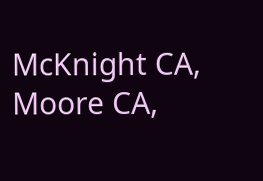McKnight CA, Moore CA,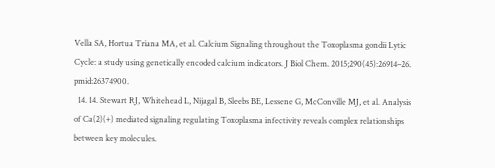Vella SA, Hortua Triana MA, et al. Calcium Signaling throughout the Toxoplasma gondii Lytic Cycle: a study using genetically encoded calcium indicators. J Biol Chem. 2015;290(45):26914–26. pmid:26374900.
  14. 14. Stewart RJ, Whitehead L, Nijagal B, Sleebs BE, Lessene G, McConville MJ, et al. Analysis of Ca(2)(+) mediated signaling regulating Toxoplasma infectivity reveals complex relationships between key molecules.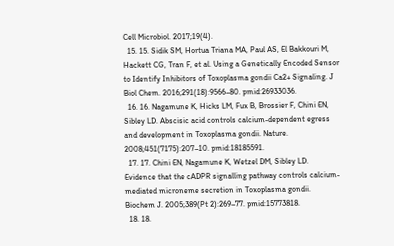Cell Microbiol. 2017;19(4).
  15. 15. Sidik SM, Hortua Triana MA, Paul AS, El Bakkouri M, Hackett CG, Tran F, et al. Using a Genetically Encoded Sensor to Identify Inhibitors of Toxoplasma gondii Ca2+ Signaling. J Biol Chem. 2016;291(18):9566–80. pmid:26933036.
  16. 16. Nagamune K, Hicks LM, Fux B, Brossier F, Chini EN, Sibley LD. Abscisic acid controls calcium-dependent egress and development in Toxoplasma gondii. Nature. 2008;451(7175):207–10. pmid:18185591.
  17. 17. Chini EN, Nagamune K, Wetzel DM, Sibley LD. Evidence that the cADPR signalling pathway controls calcium-mediated microneme secretion in Toxoplasma gondii. Biochem J. 2005;389(Pt 2):269–77. pmid:15773818.
  18. 18.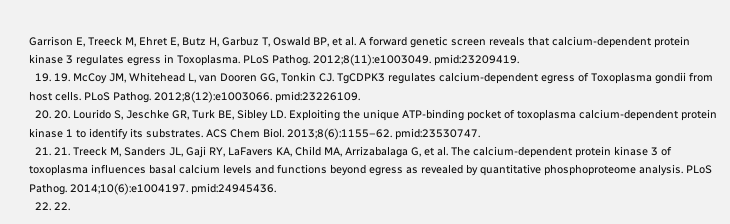Garrison E, Treeck M, Ehret E, Butz H, Garbuz T, Oswald BP, et al. A forward genetic screen reveals that calcium-dependent protein kinase 3 regulates egress in Toxoplasma. PLoS Pathog. 2012;8(11):e1003049. pmid:23209419.
  19. 19. McCoy JM, Whitehead L, van Dooren GG, Tonkin CJ. TgCDPK3 regulates calcium-dependent egress of Toxoplasma gondii from host cells. PLoS Pathog. 2012;8(12):e1003066. pmid:23226109.
  20. 20. Lourido S, Jeschke GR, Turk BE, Sibley LD. Exploiting the unique ATP-binding pocket of toxoplasma calcium-dependent protein kinase 1 to identify its substrates. ACS Chem Biol. 2013;8(6):1155–62. pmid:23530747.
  21. 21. Treeck M, Sanders JL, Gaji RY, LaFavers KA, Child MA, Arrizabalaga G, et al. The calcium-dependent protein kinase 3 of toxoplasma influences basal calcium levels and functions beyond egress as revealed by quantitative phosphoproteome analysis. PLoS Pathog. 2014;10(6):e1004197. pmid:24945436.
  22. 22.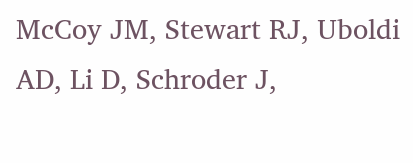McCoy JM, Stewart RJ, Uboldi AD, Li D, Schroder J,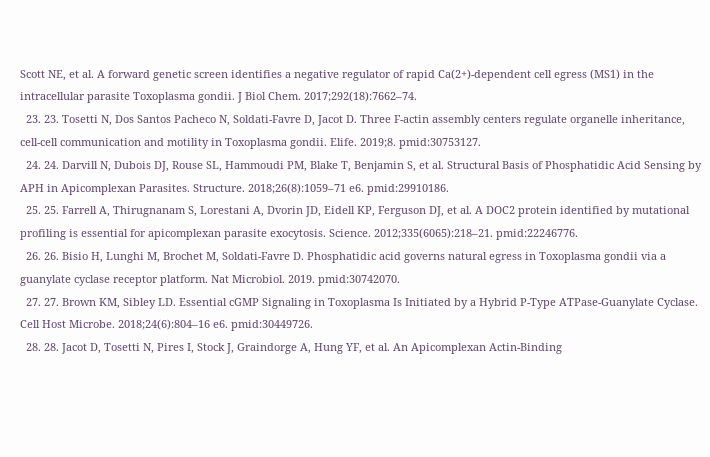Scott NE, et al. A forward genetic screen identifies a negative regulator of rapid Ca(2+)-dependent cell egress (MS1) in the intracellular parasite Toxoplasma gondii. J Biol Chem. 2017;292(18):7662–74.
  23. 23. Tosetti N, Dos Santos Pacheco N, Soldati-Favre D, Jacot D. Three F-actin assembly centers regulate organelle inheritance, cell-cell communication and motility in Toxoplasma gondii. Elife. 2019;8. pmid:30753127.
  24. 24. Darvill N, Dubois DJ, Rouse SL, Hammoudi PM, Blake T, Benjamin S, et al. Structural Basis of Phosphatidic Acid Sensing by APH in Apicomplexan Parasites. Structure. 2018;26(8):1059–71 e6. pmid:29910186.
  25. 25. Farrell A, Thirugnanam S, Lorestani A, Dvorin JD, Eidell KP, Ferguson DJ, et al. A DOC2 protein identified by mutational profiling is essential for apicomplexan parasite exocytosis. Science. 2012;335(6065):218–21. pmid:22246776.
  26. 26. Bisio H, Lunghi M, Brochet M, Soldati-Favre D. Phosphatidic acid governs natural egress in Toxoplasma gondii via a guanylate cyclase receptor platform. Nat Microbiol. 2019. pmid:30742070.
  27. 27. Brown KM, Sibley LD. Essential cGMP Signaling in Toxoplasma Is Initiated by a Hybrid P-Type ATPase-Guanylate Cyclase. Cell Host Microbe. 2018;24(6):804–16 e6. pmid:30449726.
  28. 28. Jacot D, Tosetti N, Pires I, Stock J, Graindorge A, Hung YF, et al. An Apicomplexan Actin-Binding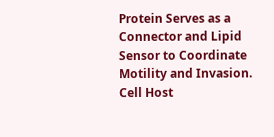Protein Serves as a Connector and Lipid Sensor to Coordinate Motility and Invasion. Cell Host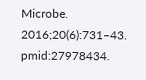Microbe. 2016;20(6):731–43. pmid:27978434.